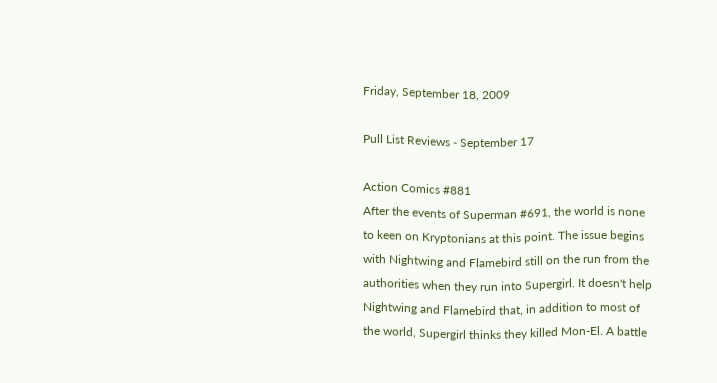Friday, September 18, 2009

Pull List Reviews - September 17

Action Comics #881
After the events of Superman #691, the world is none to keen on Kryptonians at this point. The issue begins with Nightwing and Flamebird still on the run from the authorities when they run into Supergirl. It doesn't help Nightwing and Flamebird that, in addition to most of the world, Supergirl thinks they killed Mon-El. A battle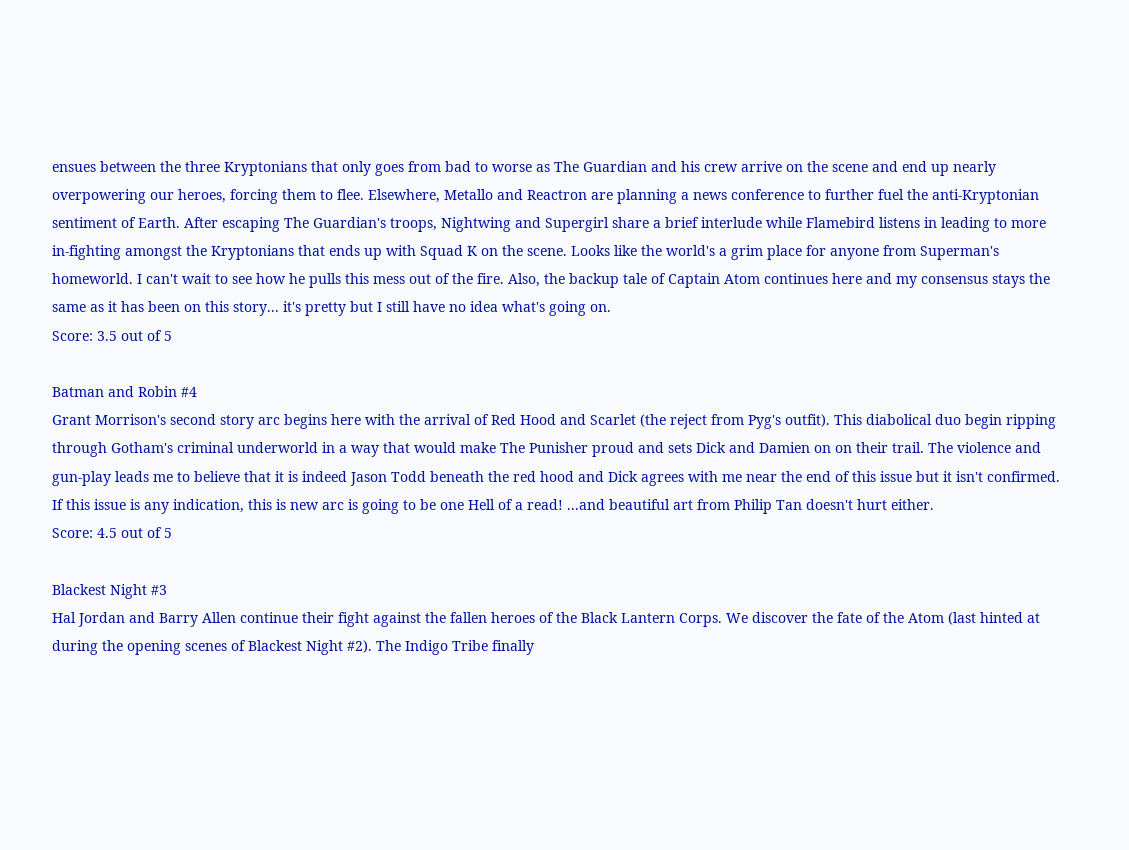ensues between the three Kryptonians that only goes from bad to worse as The Guardian and his crew arrive on the scene and end up nearly overpowering our heroes, forcing them to flee. Elsewhere, Metallo and Reactron are planning a news conference to further fuel the anti-Kryptonian sentiment of Earth. After escaping The Guardian's troops, Nightwing and Supergirl share a brief interlude while Flamebird listens in leading to more in-fighting amongst the Kryptonians that ends up with Squad K on the scene. Looks like the world's a grim place for anyone from Superman's homeworld. I can't wait to see how he pulls this mess out of the fire. Also, the backup tale of Captain Atom continues here and my consensus stays the same as it has been on this story... it's pretty but I still have no idea what's going on.
Score: 3.5 out of 5

Batman and Robin #4
Grant Morrison's second story arc begins here with the arrival of Red Hood and Scarlet (the reject from Pyg's outfit). This diabolical duo begin ripping through Gotham's criminal underworld in a way that would make The Punisher proud and sets Dick and Damien on on their trail. The violence and gun-play leads me to believe that it is indeed Jason Todd beneath the red hood and Dick agrees with me near the end of this issue but it isn't confirmed. If this issue is any indication, this is new arc is going to be one Hell of a read! ...and beautiful art from Philip Tan doesn't hurt either.
Score: 4.5 out of 5

Blackest Night #3
Hal Jordan and Barry Allen continue their fight against the fallen heroes of the Black Lantern Corps. We discover the fate of the Atom (last hinted at during the opening scenes of Blackest Night #2). The Indigo Tribe finally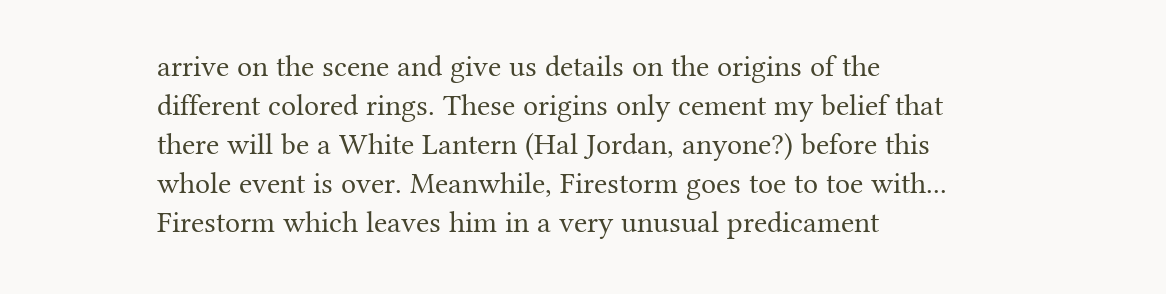arrive on the scene and give us details on the origins of the different colored rings. These origins only cement my belief that there will be a White Lantern (Hal Jordan, anyone?) before this whole event is over. Meanwhile, Firestorm goes toe to toe with... Firestorm which leaves him in a very unusual predicament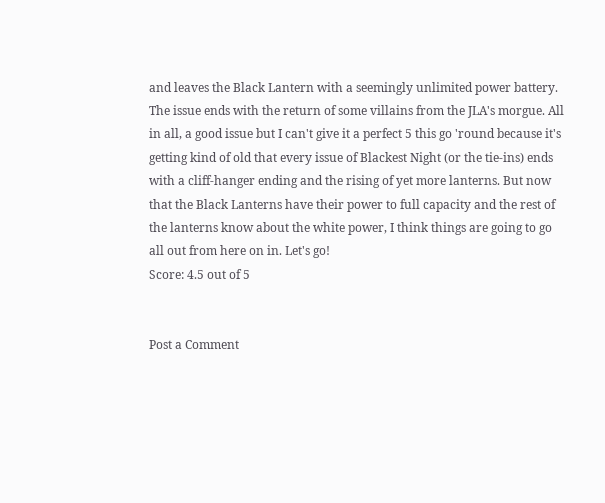and leaves the Black Lantern with a seemingly unlimited power battery. The issue ends with the return of some villains from the JLA's morgue. All in all, a good issue but I can't give it a perfect 5 this go 'round because it's getting kind of old that every issue of Blackest Night (or the tie-ins) ends with a cliff-hanger ending and the rising of yet more lanterns. But now that the Black Lanterns have their power to full capacity and the rest of the lanterns know about the white power, I think things are going to go all out from here on in. Let's go!
Score: 4.5 out of 5


Post a Comment